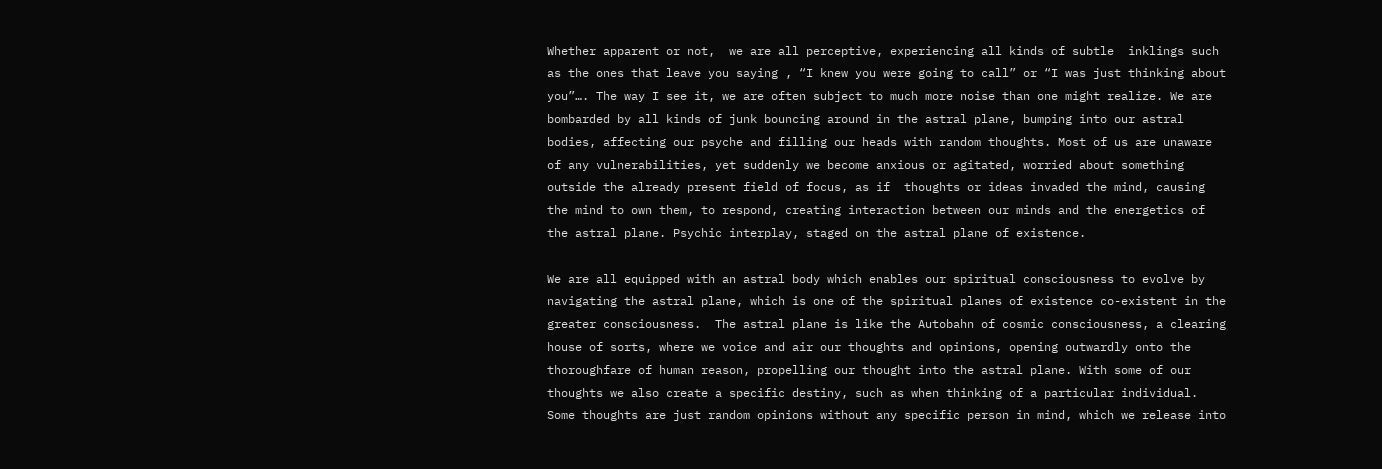Whether apparent or not,  we are all perceptive, experiencing all kinds of subtle  inklings such as the ones that leave you saying , “I knew you were going to call” or “I was just thinking about you”…. The way I see it, we are often subject to much more noise than one might realize. We are bombarded by all kinds of junk bouncing around in the astral plane, bumping into our astral bodies, affecting our psyche and filling our heads with random thoughts. Most of us are unaware of any vulnerabilities, yet suddenly we become anxious or agitated, worried about something outside the already present field of focus, as if  thoughts or ideas invaded the mind, causing  the mind to own them, to respond, creating interaction between our minds and the energetics of the astral plane. Psychic interplay, staged on the astral plane of existence.

We are all equipped with an astral body which enables our spiritual consciousness to evolve by navigating the astral plane, which is one of the spiritual planes of existence co-existent in the greater consciousness.  The astral plane is like the Autobahn of cosmic consciousness, a clearing house of sorts, where we voice and air our thoughts and opinions, opening outwardly onto the thoroughfare of human reason, propelling our thought into the astral plane. With some of our thoughts we also create a specific destiny, such as when thinking of a particular individual. Some thoughts are just random opinions without any specific person in mind, which we release into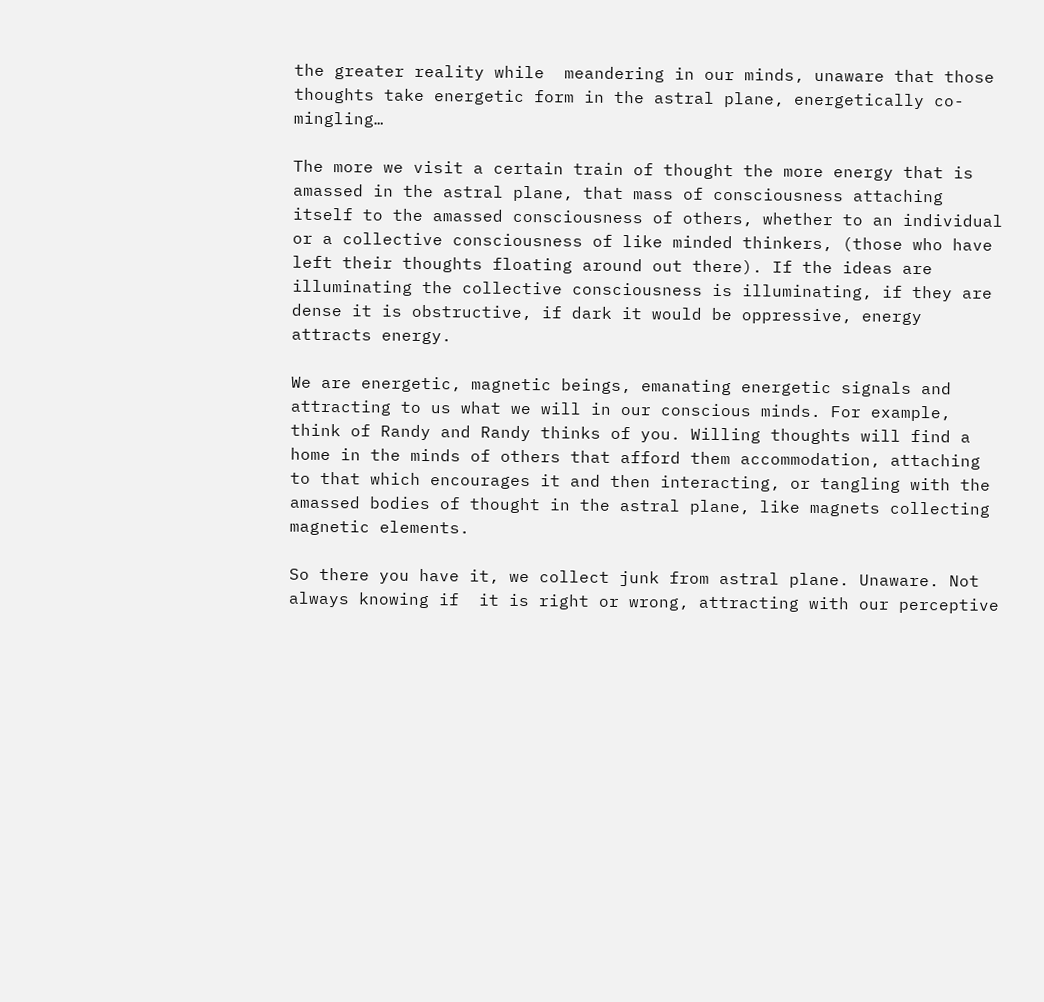the greater reality while  meandering in our minds, unaware that those thoughts take energetic form in the astral plane, energetically co-mingling…

The more we visit a certain train of thought the more energy that is amassed in the astral plane, that mass of consciousness attaching itself to the amassed consciousness of others, whether to an individual or a collective consciousness of like minded thinkers, (those who have left their thoughts floating around out there). If the ideas are illuminating the collective consciousness is illuminating, if they are dense it is obstructive, if dark it would be oppressive, energy attracts energy.

We are energetic, magnetic beings, emanating energetic signals and attracting to us what we will in our conscious minds. For example, think of Randy and Randy thinks of you. Willing thoughts will find a home in the minds of others that afford them accommodation, attaching to that which encourages it and then interacting, or tangling with the amassed bodies of thought in the astral plane, like magnets collecting magnetic elements.

So there you have it, we collect junk from astral plane. Unaware. Not always knowing if  it is right or wrong, attracting with our perceptive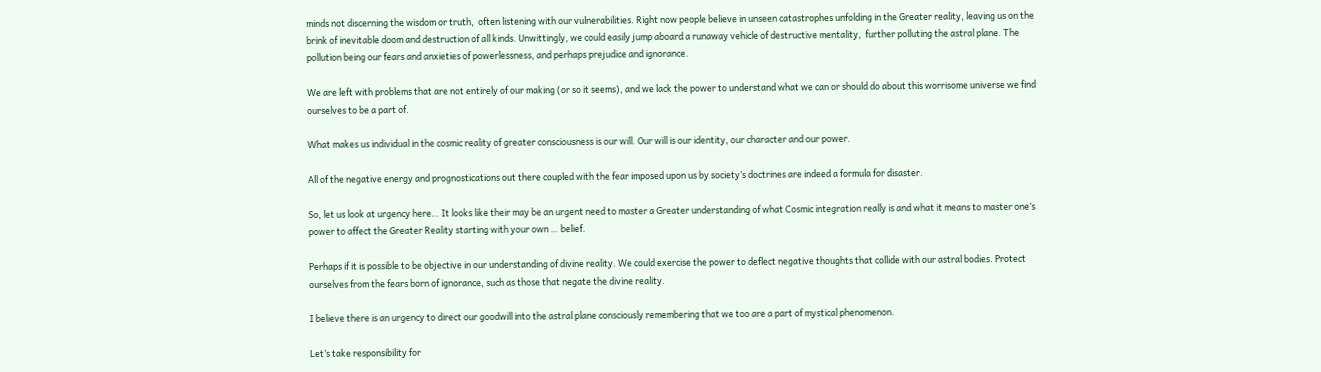minds not discerning the wisdom or truth,  often listening with our vulnerabilities. Right now people believe in unseen catastrophes unfolding in the Greater reality, leaving us on the brink of inevitable doom and destruction of all kinds. Unwittingly, we could easily jump aboard a runaway vehicle of destructive mentality,  further polluting the astral plane. The pollution being our fears and anxieties of powerlessness, and perhaps prejudice and ignorance.

We are left with problems that are not entirely of our making (or so it seems), and we lack the power to understand what we can or should do about this worrisome universe we find ourselves to be a part of.

What makes us individual in the cosmic reality of greater consciousness is our will. Our will is our identity, our character and our power.

All of the negative energy and prognostications out there coupled with the fear imposed upon us by society’s doctrines are indeed a formula for disaster.

So, let us look at urgency here… It looks like their may be an urgent need to master a Greater understanding of what Cosmic integration really is and what it means to master one’s power to affect the Greater Reality starting with your own … belief.

Perhaps if it is possible to be objective in our understanding of divine reality. We could exercise the power to deflect negative thoughts that collide with our astral bodies. Protect ourselves from the fears born of ignorance, such as those that negate the divine reality.

I believe there is an urgency to direct our goodwill into the astral plane consciously remembering that we too are a part of mystical phenomenon.

Let’s take responsibility for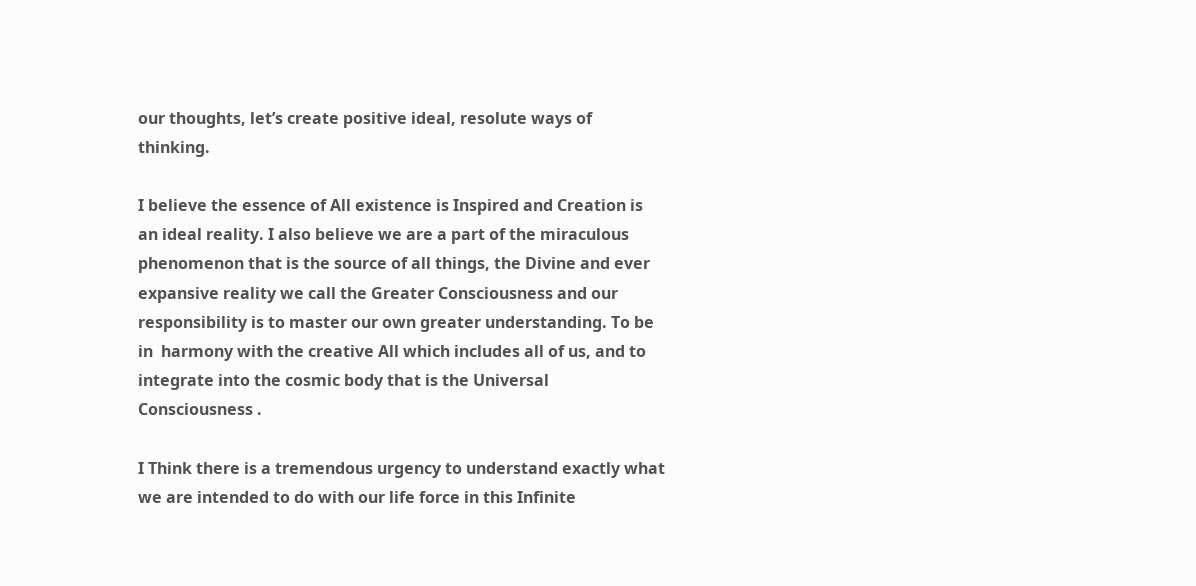our thoughts, let’s create positive ideal, resolute ways of thinking.

I believe the essence of All existence is Inspired and Creation is an ideal reality. I also believe we are a part of the miraculous phenomenon that is the source of all things, the Divine and ever expansive reality we call the Greater Consciousness and our responsibility is to master our own greater understanding. To be in  harmony with the creative All which includes all of us, and to integrate into the cosmic body that is the Universal Consciousness .

I Think there is a tremendous urgency to understand exactly what we are intended to do with our life force in this Infinite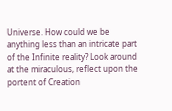Universe. How could we be anything less than an intricate part of the Infinite reality? Look around at the miraculous, reflect upon the portent of Creation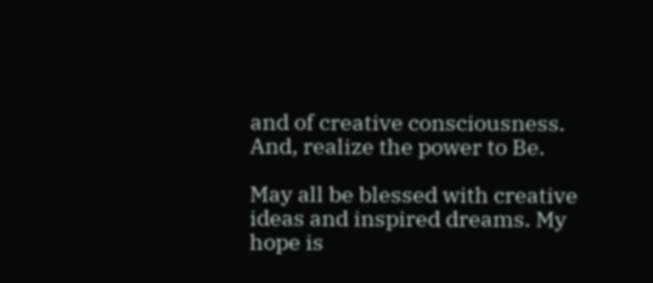and of creative consciousness. And, realize the power to Be.

May all be blessed with creative ideas and inspired dreams. My hope is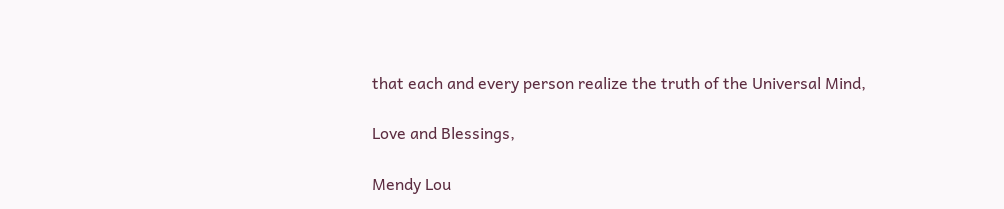that each and every person realize the truth of the Universal Mind,

Love and Blessings,

Mendy Lou